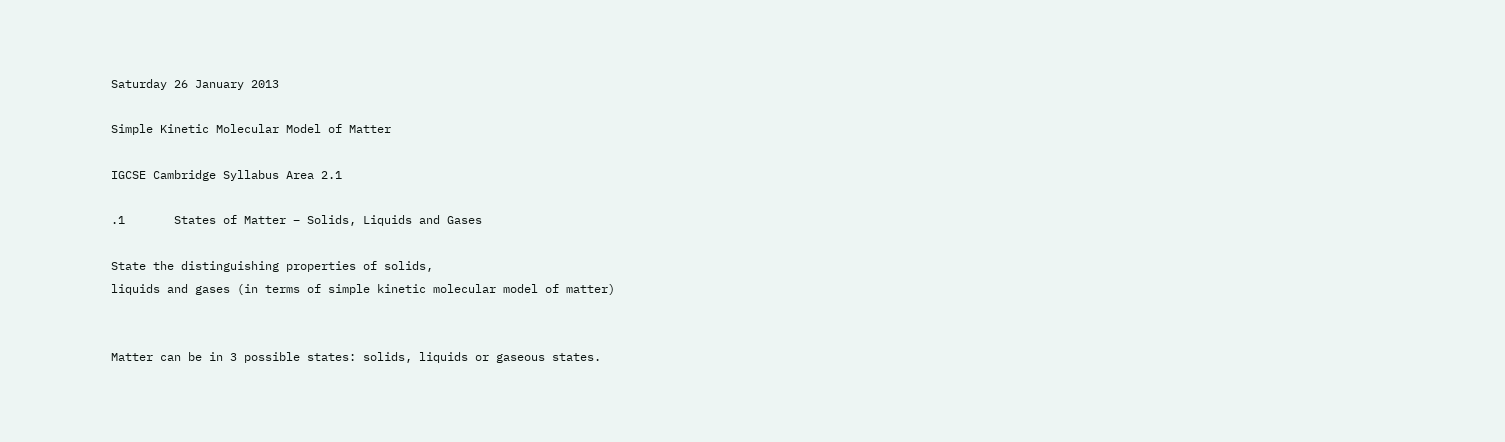Saturday 26 January 2013

Simple Kinetic Molecular Model of Matter

IGCSE Cambridge Syllabus Area 2.1

.1       States of Matter – Solids, Liquids and Gases

State the distinguishing properties of solids,
liquids and gases (in terms of simple kinetic molecular model of matter)


Matter can be in 3 possible states: solids, liquids or gaseous states.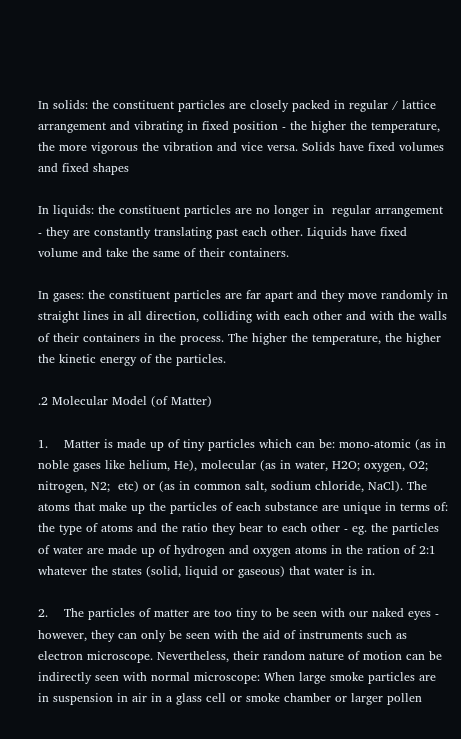In solids: the constituent particles are closely packed in regular / lattice arrangement and vibrating in fixed position - the higher the temperature, the more vigorous the vibration and vice versa. Solids have fixed volumes and fixed shapes

In liquids: the constituent particles are no longer in  regular arrangement - they are constantly translating past each other. Liquids have fixed volume and take the same of their containers.

In gases: the constituent particles are far apart and they move randomly in straight lines in all direction, colliding with each other and with the walls of their containers in the process. The higher the temperature, the higher the kinetic energy of the particles.

.2 Molecular Model (of Matter)

1.    Matter is made up of tiny particles which can be: mono-atomic (as in noble gases like helium, He), molecular (as in water, H2O; oxygen, O2; nitrogen, N2;  etc) or (as in common salt, sodium chloride, NaCl). The atoms that make up the particles of each substance are unique in terms of: the type of atoms and the ratio they bear to each other - eg. the particles of water are made up of hydrogen and oxygen atoms in the ration of 2:1 whatever the states (solid, liquid or gaseous) that water is in.

2.    The particles of matter are too tiny to be seen with our naked eyes - however, they can only be seen with the aid of instruments such as electron microscope. Nevertheless, their random nature of motion can be indirectly seen with normal microscope: When large smoke particles are in suspension in air in a glass cell or smoke chamber or larger pollen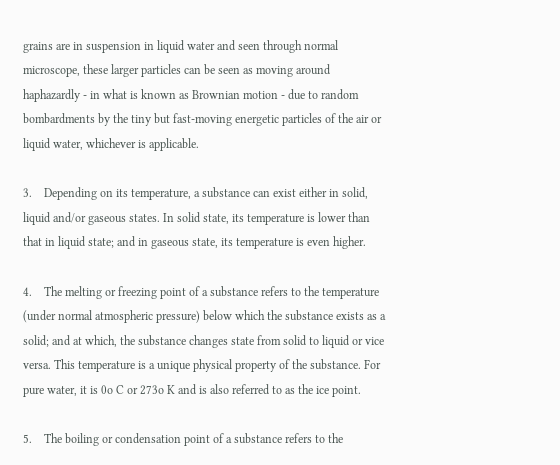grains are in suspension in liquid water and seen through normal microscope, these larger particles can be seen as moving around haphazardly - in what is known as Brownian motion - due to random bombardments by the tiny but fast-moving energetic particles of the air or liquid water, whichever is applicable.

3.    Depending on its temperature, a substance can exist either in solid, liquid and/or gaseous states. In solid state, its temperature is lower than that in liquid state; and in gaseous state, its temperature is even higher.

4.    The melting or freezing point of a substance refers to the temperature (under normal atmospheric pressure) below which the substance exists as a solid; and at which, the substance changes state from solid to liquid or vice versa. This temperature is a unique physical property of the substance. For pure water, it is 0o C or 273o K and is also referred to as the ice point.

5.    The boiling or condensation point of a substance refers to the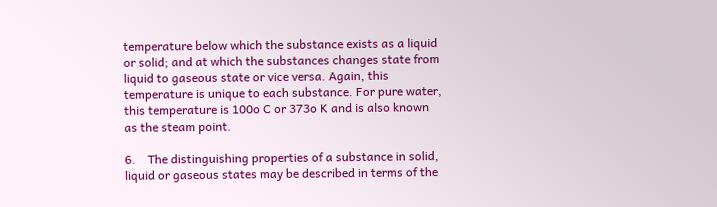temperature below which the substance exists as a liquid or solid; and at which the substances changes state from liquid to gaseous state or vice versa. Again, this temperature is unique to each substance. For pure water, this temperature is 100o C or 373o K and is also known as the steam point.

6.    The distinguishing properties of a substance in solid, liquid or gaseous states may be described in terms of the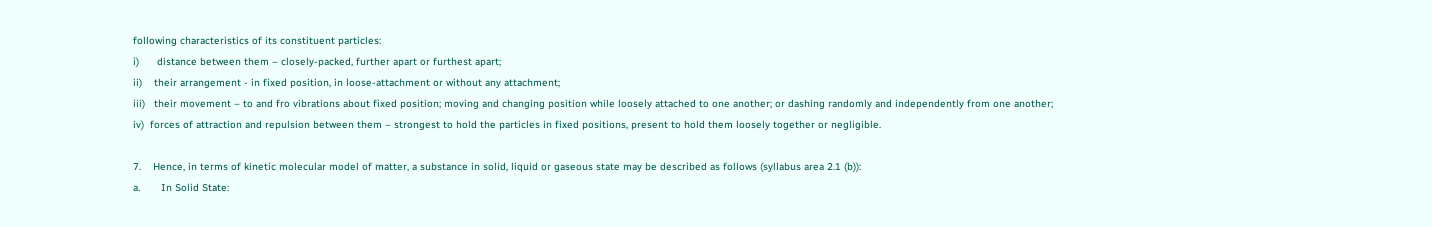following characteristics of its constituent particles:
i)      distance between them – closely-packed, further apart or furthest apart;
ii)    their arrangement - in fixed position, in loose-attachment or without any attachment;
iii)   their movement – to and fro vibrations about fixed position; moving and changing position while loosely attached to one another; or dashing randomly and independently from one another;
iv)  forces of attraction and repulsion between them – strongest to hold the particles in fixed positions, present to hold them loosely together or negligible.

7.    Hence, in terms of kinetic molecular model of matter, a substance in solid, liquid or gaseous state may be described as follows (syllabus area 2.1 (b)):
a.       In Solid State: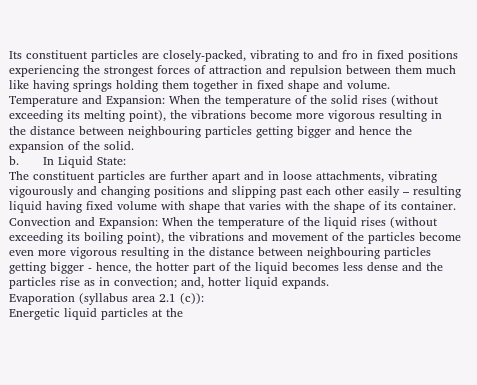Its constituent particles are closely-packed, vibrating to and fro in fixed positions experiencing the strongest forces of attraction and repulsion between them much like having springs holding them together in fixed shape and volume.
Temperature and Expansion: When the temperature of the solid rises (without exceeding its melting point), the vibrations become more vigorous resulting in the distance between neighbouring particles getting bigger and hence the expansion of the solid.
b.      In Liquid State:
The constituent particles are further apart and in loose attachments, vibrating vigourously and changing positions and slipping past each other easily – resulting liquid having fixed volume with shape that varies with the shape of its container.
Convection and Expansion: When the temperature of the liquid rises (without exceeding its boiling point), the vibrations and movement of the particles become even more vigorous resulting in the distance between neighbouring particles getting bigger - hence, the hotter part of the liquid becomes less dense and the particles rise as in convection; and, hotter liquid expands.
Evaporation (syllabus area 2.1 (c)):
Energetic liquid particles at the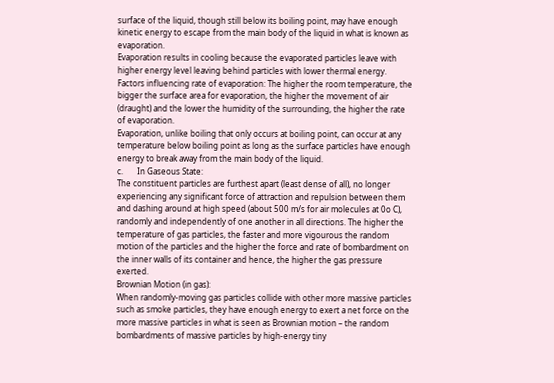surface of the liquid, though still below its boiling point, may have enough kinetic energy to escape from the main body of the liquid in what is known as evaporation.
Evaporation results in cooling because the evaporated particles leave with higher energy level leaving behind particles with lower thermal energy.
Factors influencing rate of evaporation: The higher the room temperature, the bigger the surface area for evaporation, the higher the movement of air (draught) and the lower the humidity of the surrounding, the higher the rate of evaporation.
Evaporation, unlike boiling that only occurs at boiling point, can occur at any temperature below boiling point as long as the surface particles have enough energy to break away from the main body of the liquid.
c.       In Gaseous State:
The constituent particles are furthest apart (least dense of all), no longer experiencing any significant force of attraction and repulsion between them and dashing around at high speed (about 500 m/s for air molecules at 0o C), randomly and independently of one another in all directions. The higher the temperature of gas particles, the faster and more vigourous the random motion of the particles and the higher the force and rate of bombardment on the inner walls of its container and hence, the higher the gas pressure exerted.
Brownian Motion (in gas):
When randomly-moving gas particles collide with other more massive particles such as smoke particles, they have enough energy to exert a net force on the more massive particles in what is seen as Brownian motion – the random bombardments of massive particles by high-energy tiny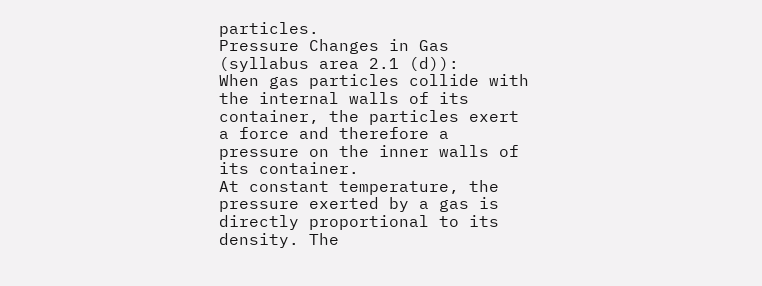particles.
Pressure Changes in Gas (syllabus area 2.1 (d)):
When gas particles collide with the internal walls of its container, the particles exert a force and therefore a pressure on the inner walls of its container.
At constant temperature, the pressure exerted by a gas is directly proportional to its density. The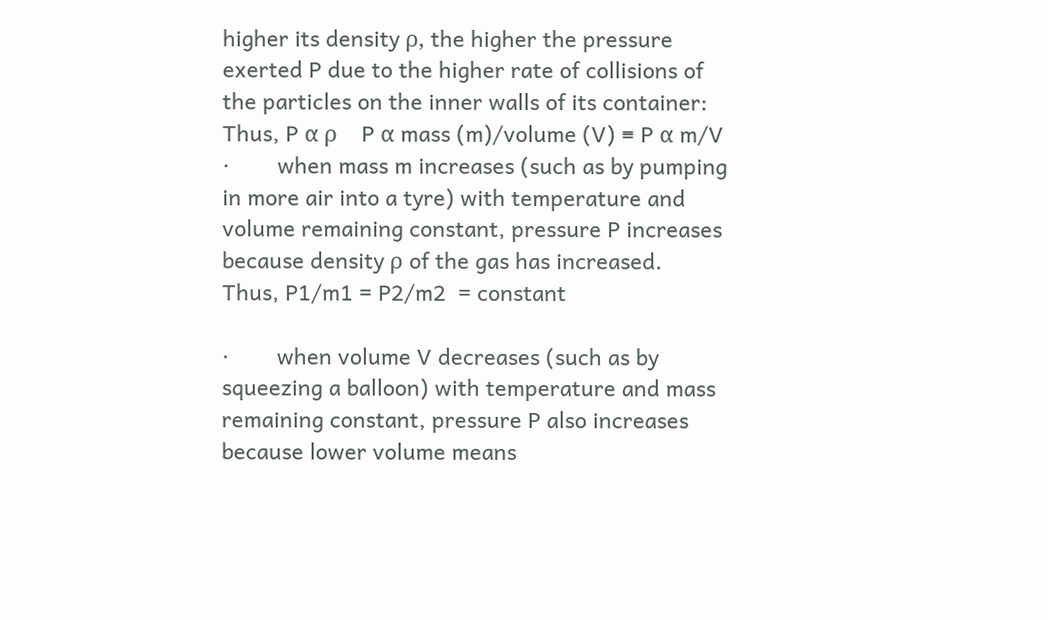higher its density ρ, the higher the pressure exerted P due to the higher rate of collisions of the particles on the inner walls of its container:
Thus, P α ρ    P α mass (m)/volume (V) ≡ P α m/V
·        when mass m increases (such as by pumping in more air into a tyre) with temperature and volume remaining constant, pressure P increases because density ρ of the gas has increased.
Thus, P1/m1 = P2/m2  = constant

·        when volume V decreases (such as by squeezing a balloon) with temperature and mass remaining constant, pressure P also increases because lower volume means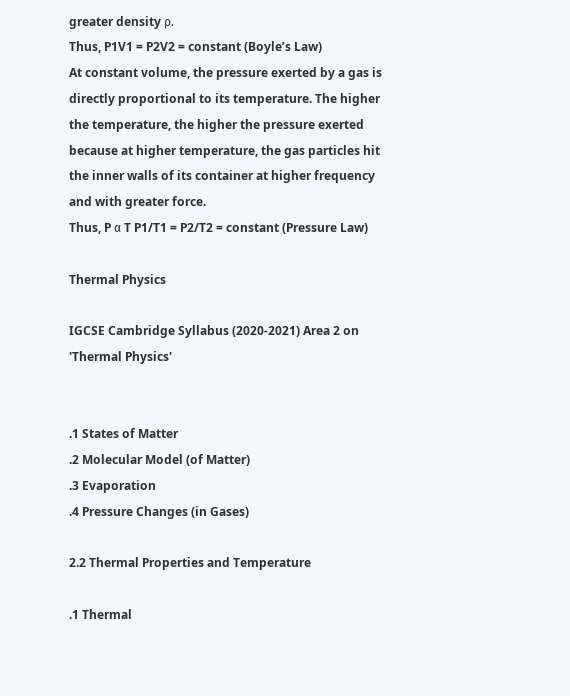greater density ρ.
Thus, P1V1 = P2V2 = constant (Boyle’s Law)
At constant volume, the pressure exerted by a gas is directly proportional to its temperature. The higher the temperature, the higher the pressure exerted because at higher temperature, the gas particles hit the inner walls of its container at higher frequency and with greater force.
Thus, P α T P1/T1 = P2/T2 = constant (Pressure Law)

Thermal Physics

IGCSE Cambridge Syllabus (2020-2021) Area 2 on 'Thermal Physics'


.1 States of Matter
.2 Molecular Model (of Matter)
.3 Evaporation
.4 Pressure Changes (in Gases)

2.2 Thermal Properties and Temperature

.1 Thermal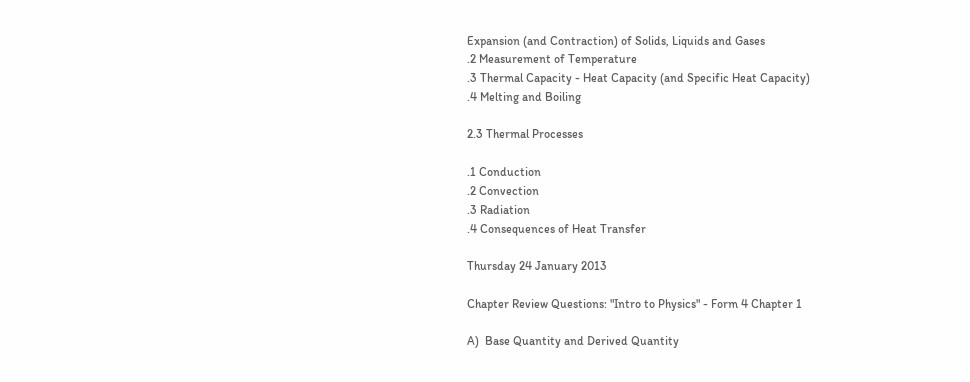Expansion (and Contraction) of Solids, Liquids and Gases
.2 Measurement of Temperature
.3 Thermal Capacity - Heat Capacity (and Specific Heat Capacity)
.4 Melting and Boiling

2.3 Thermal Processes

.1 Conduction
.2 Convection
.3 Radiation
.4 Consequences of Heat Transfer

Thursday 24 January 2013

Chapter Review Questions: "Intro to Physics" - Form 4 Chapter 1

A)  Base Quantity and Derived Quantity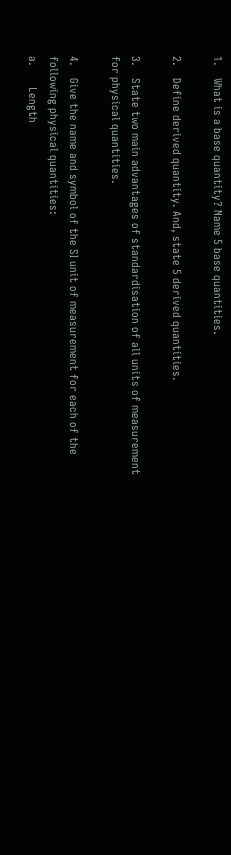1.    What is a base quantity? Name 5 base quantities.

2.    Define derived quantity. And, state 5 derived quantities.

3.    State two main advantages of standardisation of all units of measurement for physical quantities.

4.    Give the name and symbol of the SI unit of measurement for each of the following physical quantities:
a.       Length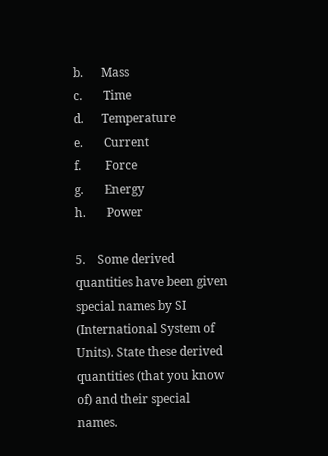b.      Mass
c.       Time
d.      Temperature
e.       Current
f.        Force
g.       Energy
h.       Power

5.    Some derived quantities have been given special names by SI (International System of Units). State these derived quantities (that you know of) and their special names.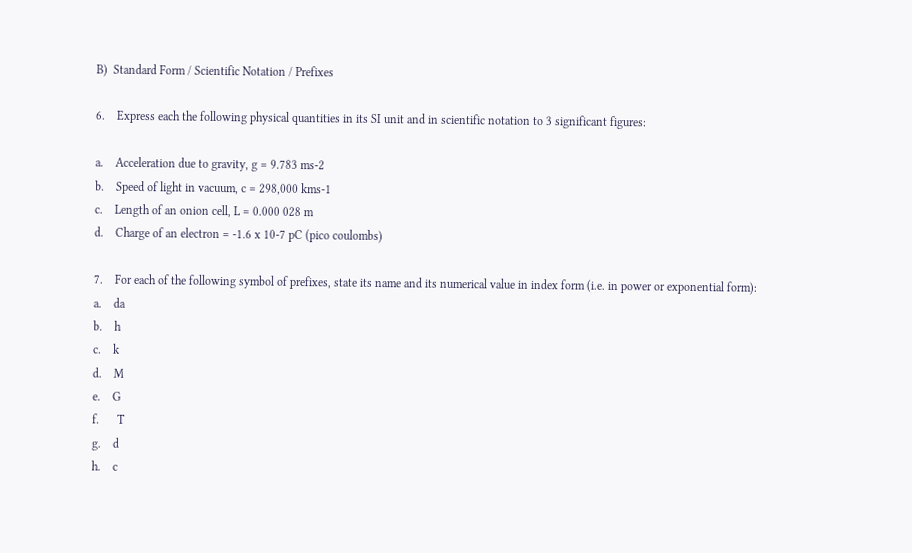B)  Standard Form / Scientific Notation / Prefixes

6.    Express each the following physical quantities in its SI unit and in scientific notation to 3 significant figures:

a.    Acceleration due to gravity, g = 9.783 ms-2
b.    Speed of light in vacuum, c = 298,000 kms-1
c.    Length of an onion cell, L = 0.000 028 m
d.    Charge of an electron = -1.6 x 10-7 pC (pico coulombs)

7.    For each of the following symbol of prefixes, state its name and its numerical value in index form (i.e. in power or exponential form):
a.    da
b.    h
c.    k
d.    M
e.    G
f.      T
g.    d
h.    c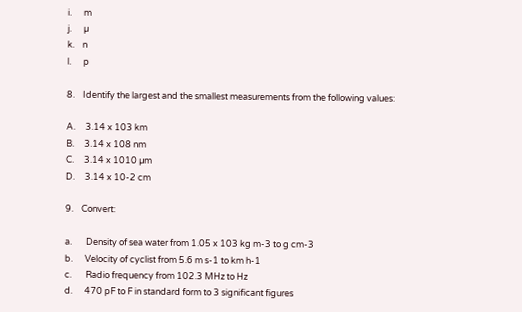i.      m
j.      µ
k.    n
l.      p

8.    Identify the largest and the smallest measurements from the following values:

A.     3.14 x 103 km
B.     3.14 x 108 nm
C.     3.14 x 1010 µm
D.     3.14 x 10-2 cm

9.    Convert:

a.       Density of sea water from 1.05 x 103 kg m-3 to g cm-3
b.      Velocity of cyclist from 5.6 m s-1 to km h-1
c.       Radio frequency from 102.3 MHz to Hz
d.      470 pF to F in standard form to 3 significant figures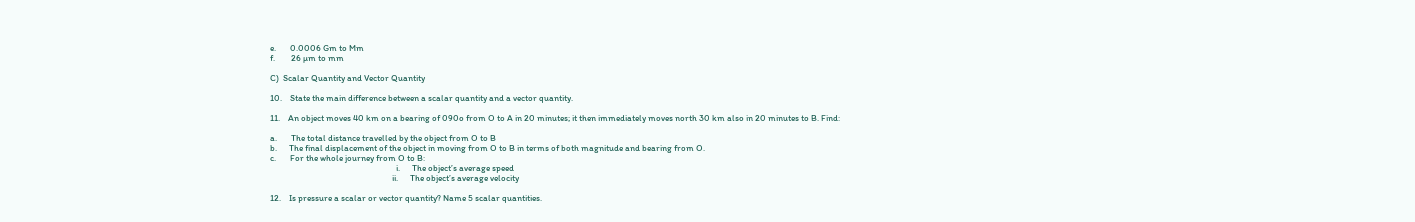e.       0.0006 Gm to Mm
f.        26 µm to mm

C)  Scalar Quantity and Vector Quantity

10.    State the main difference between a scalar quantity and a vector quantity.

11.    An object moves 40 km on a bearing of 090o from O to A in 20 minutes; it then immediately moves north 30 km also in 20 minutes to B. Find:

a.       The total distance travelled by the object from O to B
b.      The final displacement of the object in moving from O to B in terms of both magnitude and bearing from O.
c.       For the whole journey from O to B:
                                                               i.      The object’s average speed
                                                             ii.      The object’s average velocity

12.    Is pressure a scalar or vector quantity? Name 5 scalar quantities.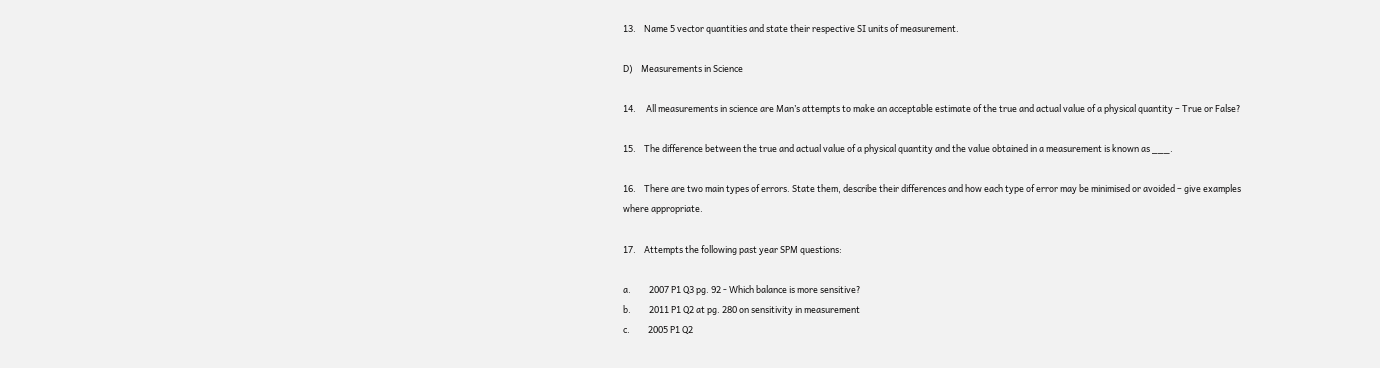13.    Name 5 vector quantities and state their respective SI units of measurement.

D)    Measurements in Science

14.     All measurements in science are Man’s attempts to make an acceptable estimate of the true and actual value of a physical quantity – True or False?

15.    The difference between the true and actual value of a physical quantity and the value obtained in a measurement is known as ___.

16.    There are two main types of errors. State them, describe their differences and how each type of error may be minimised or avoided – give examples where appropriate.

17.    Attempts the following past year SPM questions:

a.         2007 P1 Q3 pg. 92 - Which balance is more sensitive?
b.         2011 P1 Q2 at pg. 280 on sensitivity in measurement
c.         2005 P1 Q2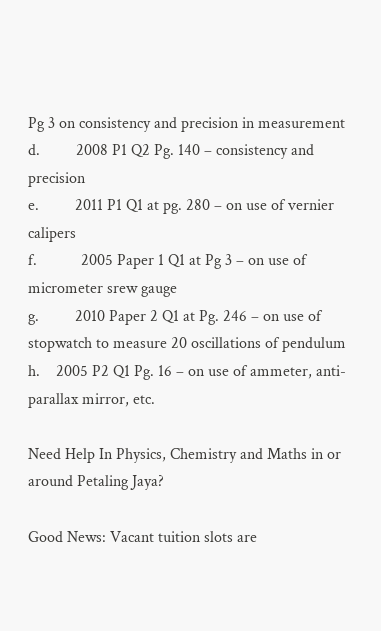Pg 3 on consistency and precision in measurement
d.         2008 P1 Q2 Pg. 140 – consistency and precision
e.         2011 P1 Q1 at pg. 280 – on use of vernier calipers
f.           2005 Paper 1 Q1 at Pg 3 – on use of micrometer srew gauge
g.         2010 Paper 2 Q1 at Pg. 246 – on use of stopwatch to measure 20 oscillations of pendulum
h.    2005 P2 Q1 Pg. 16 – on use of ammeter, anti-parallax mirror, etc.

Need Help In Physics, Chemistry and Maths in or around Petaling Jaya?

Good News: Vacant tuition slots are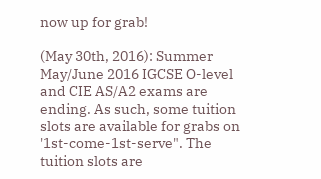now up for grab!

(May 30th, 2016): Summer May/June 2016 IGCSE O-level and CIE AS/A2 exams are ending. As such, some tuition slots are available for grabs on '1st-come-1st-serve". The tuition slots are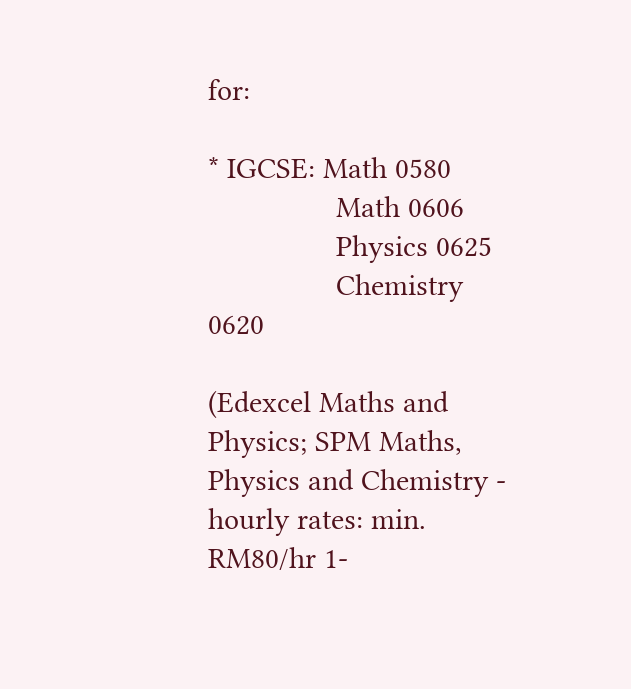for:

* IGCSE: Math 0580
                Math 0606
                Physics 0625
                Chemistry 0620

(Edexcel Maths and Physics; SPM Maths, Physics and Chemistry - hourly rates: min. RM80/hr 1-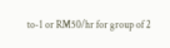to-1 or RM50/hr for group of 2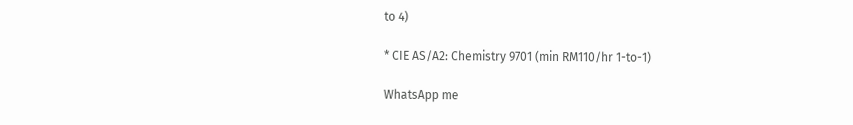to 4)

* CIE AS/A2: Chemistry 9701 (min RM110/hr 1-to-1)

WhatsApp me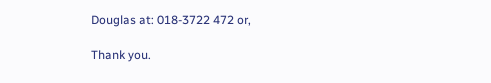Douglas at: 018-3722 472 or,

Thank you.